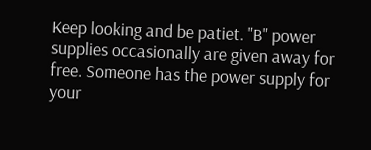Keep looking and be patiet. "B" power supplies occasionally are given away for free. Someone has the power supply for your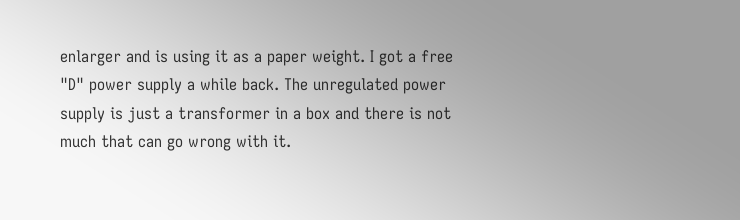enlarger and is using it as a paper weight. I got a free "D" power supply a while back. The unregulated power supply is just a transformer in a box and there is not much that can go wrong with it.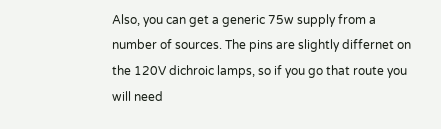Also, you can get a generic 75w supply from a number of sources. The pins are slightly differnet on the 120V dichroic lamps, so if you go that route you will need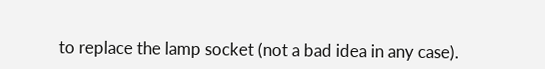to replace the lamp socket (not a bad idea in any case).